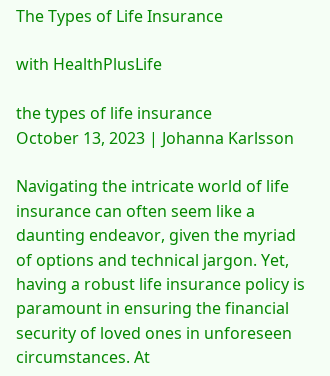The Types of Life Insurance

with HealthPlusLife

the types of life insurance
October 13, 2023 | Johanna Karlsson

Navigating the intricate world of life insurance can often seem like a daunting endeavor, given the myriad of options and technical jargon. Yet, having a robust life insurance policy is paramount in ensuring the financial security of loved ones in unforeseen circumstances. At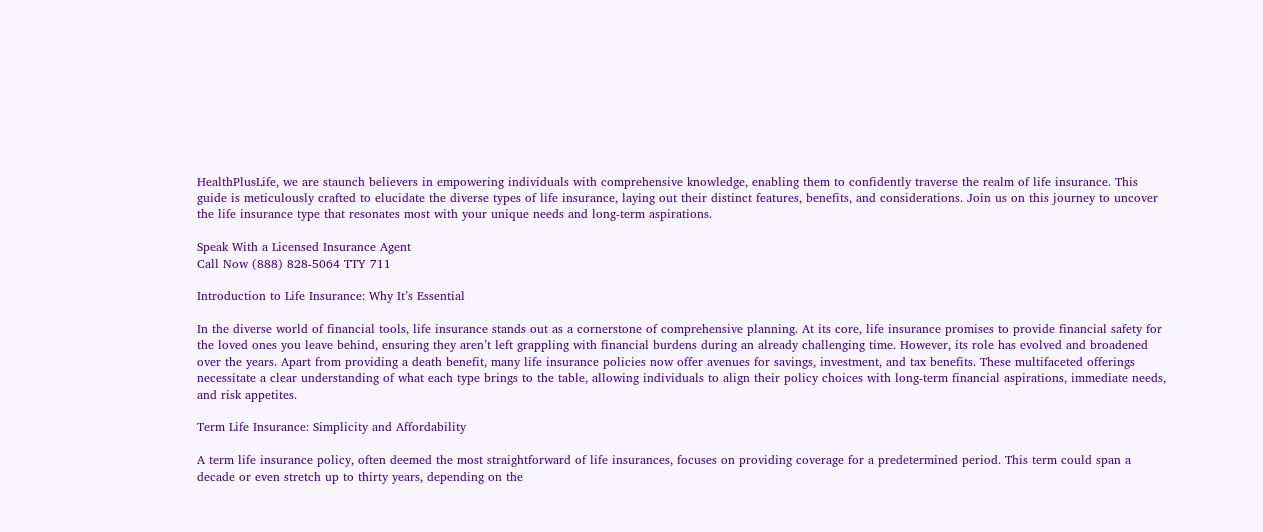HealthPlusLife, we are staunch believers in empowering individuals with comprehensive knowledge, enabling them to confidently traverse the realm of life insurance. This guide is meticulously crafted to elucidate the diverse types of life insurance, laying out their distinct features, benefits, and considerations. Join us on this journey to uncover the life insurance type that resonates most with your unique needs and long-term aspirations.

Speak With a Licensed Insurance Agent
Call Now (888) 828-5064 TTY 711

Introduction to Life Insurance: Why It’s Essential

In the diverse world of financial tools, life insurance stands out as a cornerstone of comprehensive planning. At its core, life insurance promises to provide financial safety for the loved ones you leave behind, ensuring they aren’t left grappling with financial burdens during an already challenging time. However, its role has evolved and broadened over the years. Apart from providing a death benefit, many life insurance policies now offer avenues for savings, investment, and tax benefits. These multifaceted offerings necessitate a clear understanding of what each type brings to the table, allowing individuals to align their policy choices with long-term financial aspirations, immediate needs, and risk appetites.

Term Life Insurance: Simplicity and Affordability

A term life insurance policy, often deemed the most straightforward of life insurances, focuses on providing coverage for a predetermined period. This term could span a decade or even stretch up to thirty years, depending on the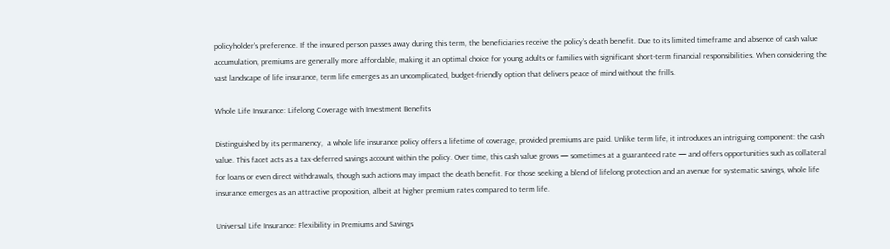policyholder’s preference. If the insured person passes away during this term, the beneficiaries receive the policy’s death benefit. Due to its limited timeframe and absence of cash value accumulation, premiums are generally more affordable, making it an optimal choice for young adults or families with significant short-term financial responsibilities. When considering the vast landscape of life insurance, term life emerges as an uncomplicated, budget-friendly option that delivers peace of mind without the frills.

Whole Life Insurance: Lifelong Coverage with Investment Benefits

Distinguished by its permanency,  a whole life insurance policy offers a lifetime of coverage, provided premiums are paid. Unlike term life, it introduces an intriguing component: the cash value. This facet acts as a tax-deferred savings account within the policy. Over time, this cash value grows — sometimes at a guaranteed rate — and offers opportunities such as collateral for loans or even direct withdrawals, though such actions may impact the death benefit. For those seeking a blend of lifelong protection and an avenue for systematic savings, whole life insurance emerges as an attractive proposition, albeit at higher premium rates compared to term life.

Universal Life Insurance: Flexibility in Premiums and Savings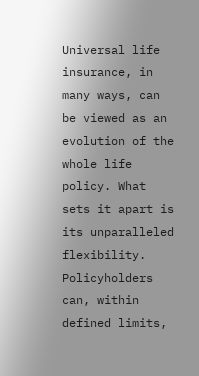Universal life insurance, in many ways, can be viewed as an evolution of the whole life policy. What sets it apart is its unparalleled flexibility. Policyholders can, within defined limits,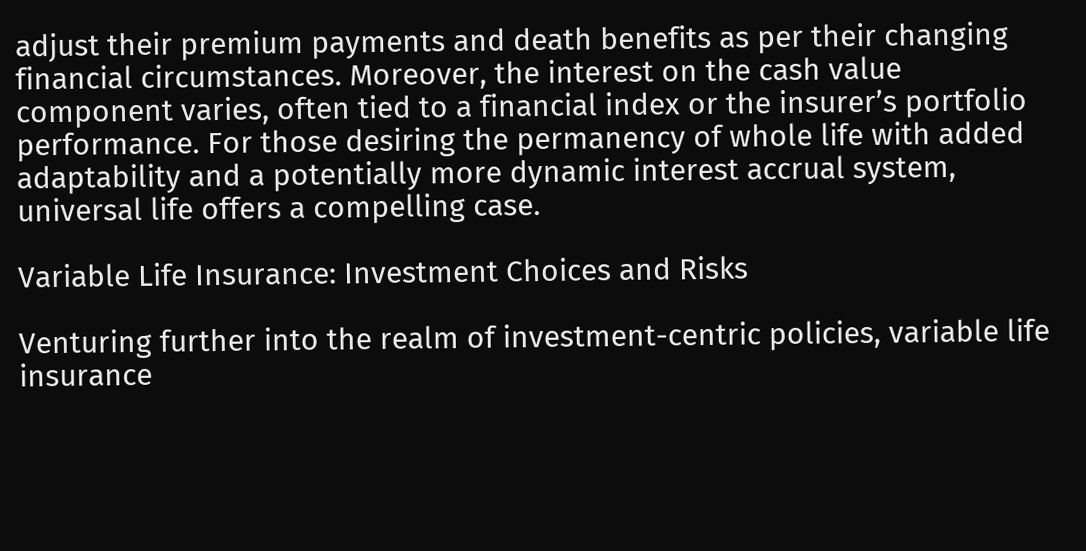adjust their premium payments and death benefits as per their changing financial circumstances. Moreover, the interest on the cash value component varies, often tied to a financial index or the insurer’s portfolio performance. For those desiring the permanency of whole life with added adaptability and a potentially more dynamic interest accrual system, universal life offers a compelling case.

Variable Life Insurance: Investment Choices and Risks

Venturing further into the realm of investment-centric policies, variable life insurance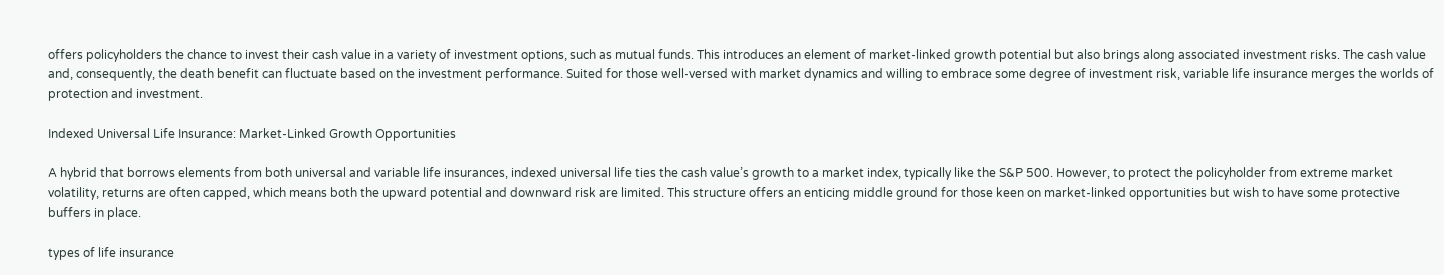offers policyholders the chance to invest their cash value in a variety of investment options, such as mutual funds. This introduces an element of market-linked growth potential but also brings along associated investment risks. The cash value and, consequently, the death benefit can fluctuate based on the investment performance. Suited for those well-versed with market dynamics and willing to embrace some degree of investment risk, variable life insurance merges the worlds of protection and investment.

Indexed Universal Life Insurance: Market-Linked Growth Opportunities

A hybrid that borrows elements from both universal and variable life insurances, indexed universal life ties the cash value’s growth to a market index, typically like the S&P 500. However, to protect the policyholder from extreme market volatility, returns are often capped, which means both the upward potential and downward risk are limited. This structure offers an enticing middle ground for those keen on market-linked opportunities but wish to have some protective buffers in place.

types of life insurance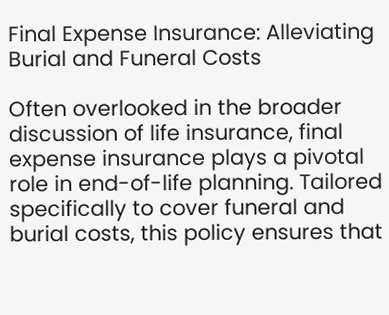Final Expense Insurance: Alleviating Burial and Funeral Costs

Often overlooked in the broader discussion of life insurance, final expense insurance plays a pivotal role in end-of-life planning. Tailored specifically to cover funeral and burial costs, this policy ensures that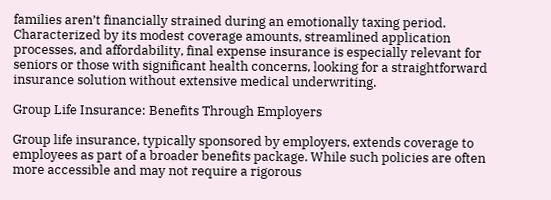families aren’t financially strained during an emotionally taxing period. Characterized by its modest coverage amounts, streamlined application processes, and affordability, final expense insurance is especially relevant for seniors or those with significant health concerns, looking for a straightforward insurance solution without extensive medical underwriting.

Group Life Insurance: Benefits Through Employers

Group life insurance, typically sponsored by employers, extends coverage to employees as part of a broader benefits package. While such policies are often more accessible and may not require a rigorous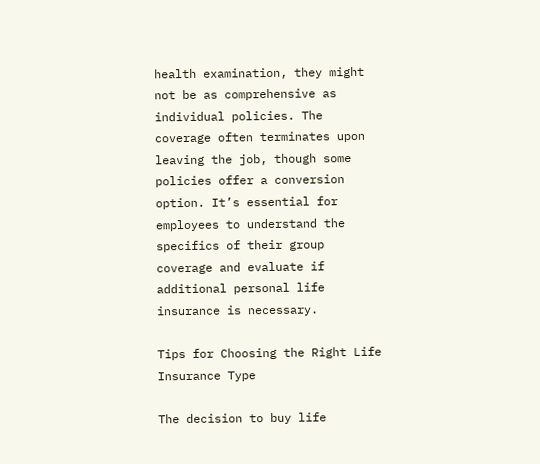health examination, they might not be as comprehensive as individual policies. The coverage often terminates upon leaving the job, though some policies offer a conversion option. It’s essential for employees to understand the specifics of their group coverage and evaluate if additional personal life insurance is necessary.

Tips for Choosing the Right Life Insurance Type

The decision to buy life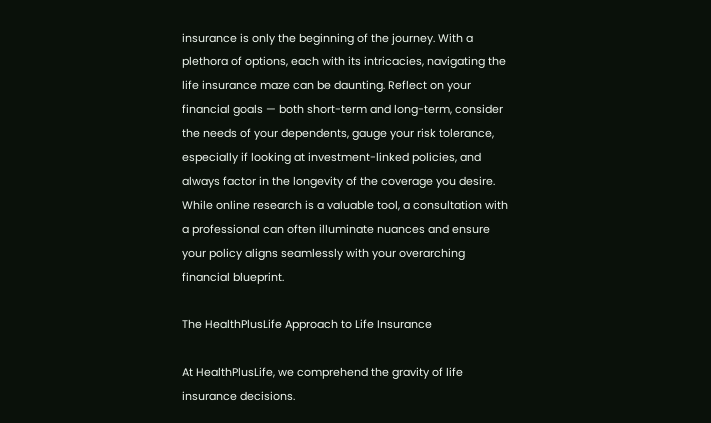insurance is only the beginning of the journey. With a plethora of options, each with its intricacies, navigating the life insurance maze can be daunting. Reflect on your financial goals — both short-term and long-term, consider the needs of your dependents, gauge your risk tolerance, especially if looking at investment-linked policies, and always factor in the longevity of the coverage you desire. While online research is a valuable tool, a consultation with a professional can often illuminate nuances and ensure your policy aligns seamlessly with your overarching financial blueprint.

The HealthPlusLife Approach to Life Insurance

At HealthPlusLife, we comprehend the gravity of life insurance decisions.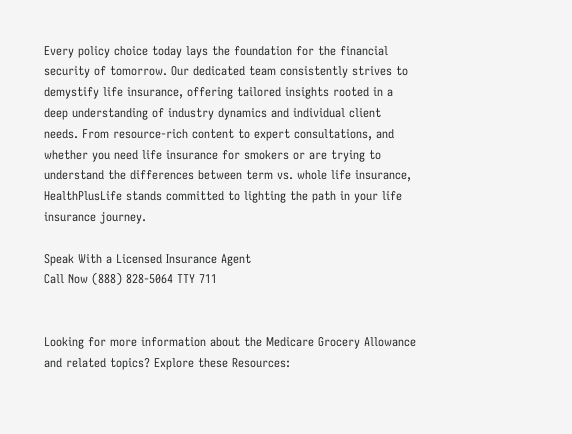Every policy choice today lays the foundation for the financial security of tomorrow. Our dedicated team consistently strives to demystify life insurance, offering tailored insights rooted in a deep understanding of industry dynamics and individual client needs. From resource-rich content to expert consultations, and whether you need life insurance for smokers or are trying to understand the differences between term vs. whole life insurance, HealthPlusLife stands committed to lighting the path in your life insurance journey.

Speak With a Licensed Insurance Agent
Call Now (888) 828-5064 TTY 711


Looking for more information about the Medicare Grocery Allowance and related topics? Explore these Resources: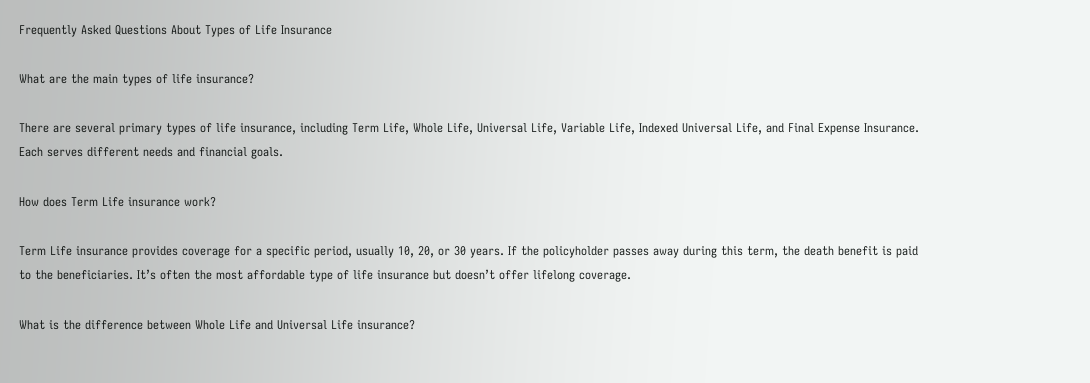Frequently Asked Questions About Types of Life Insurance

What are the main types of life insurance?

There are several primary types of life insurance, including Term Life, Whole Life, Universal Life, Variable Life, Indexed Universal Life, and Final Expense Insurance. Each serves different needs and financial goals.

How does Term Life insurance work?

Term Life insurance provides coverage for a specific period, usually 10, 20, or 30 years. If the policyholder passes away during this term, the death benefit is paid to the beneficiaries. It’s often the most affordable type of life insurance but doesn’t offer lifelong coverage.

What is the difference between Whole Life and Universal Life insurance?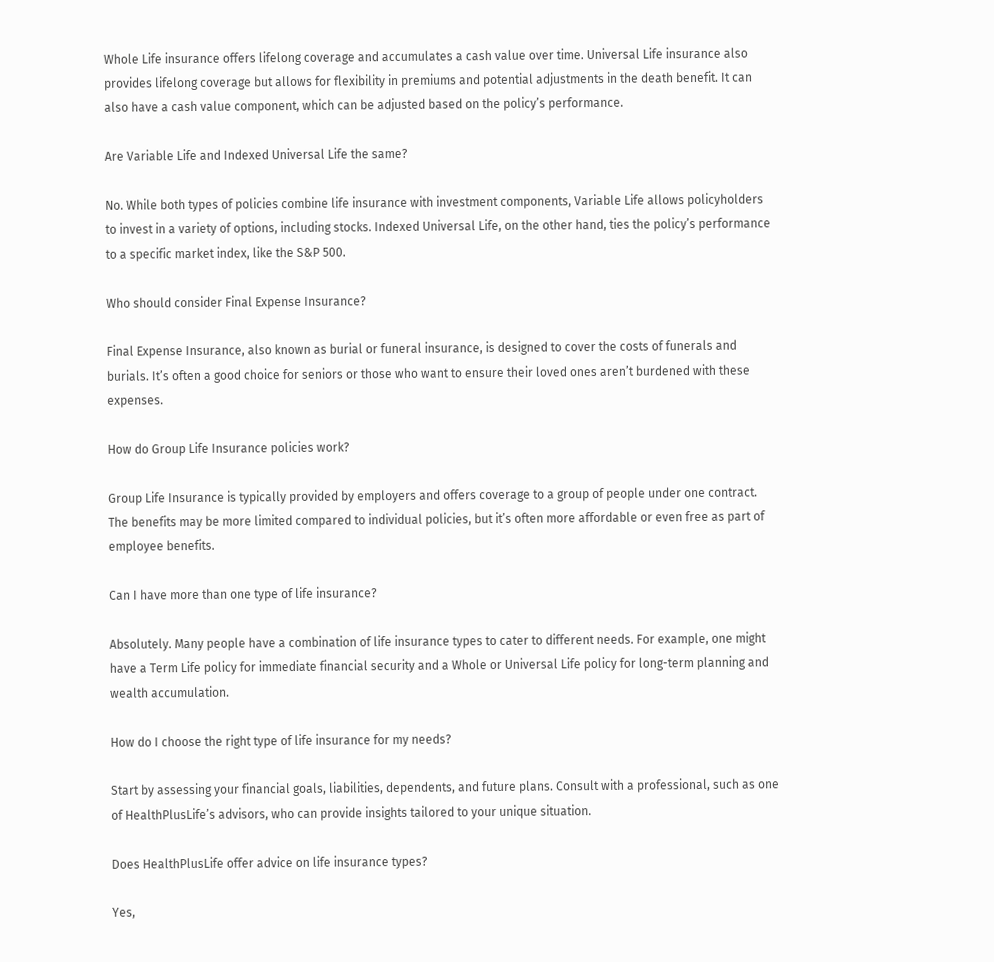Whole Life insurance offers lifelong coverage and accumulates a cash value over time. Universal Life insurance also provides lifelong coverage but allows for flexibility in premiums and potential adjustments in the death benefit. It can also have a cash value component, which can be adjusted based on the policy’s performance.

Are Variable Life and Indexed Universal Life the same?

No. While both types of policies combine life insurance with investment components, Variable Life allows policyholders to invest in a variety of options, including stocks. Indexed Universal Life, on the other hand, ties the policy’s performance to a specific market index, like the S&P 500.

Who should consider Final Expense Insurance?

Final Expense Insurance, also known as burial or funeral insurance, is designed to cover the costs of funerals and burials. It’s often a good choice for seniors or those who want to ensure their loved ones aren’t burdened with these expenses.

How do Group Life Insurance policies work?

Group Life Insurance is typically provided by employers and offers coverage to a group of people under one contract. The benefits may be more limited compared to individual policies, but it’s often more affordable or even free as part of employee benefits.

Can I have more than one type of life insurance?

Absolutely. Many people have a combination of life insurance types to cater to different needs. For example, one might have a Term Life policy for immediate financial security and a Whole or Universal Life policy for long-term planning and wealth accumulation.

How do I choose the right type of life insurance for my needs?

Start by assessing your financial goals, liabilities, dependents, and future plans. Consult with a professional, such as one of HealthPlusLife’s advisors, who can provide insights tailored to your unique situation.

Does HealthPlusLife offer advice on life insurance types?

Yes,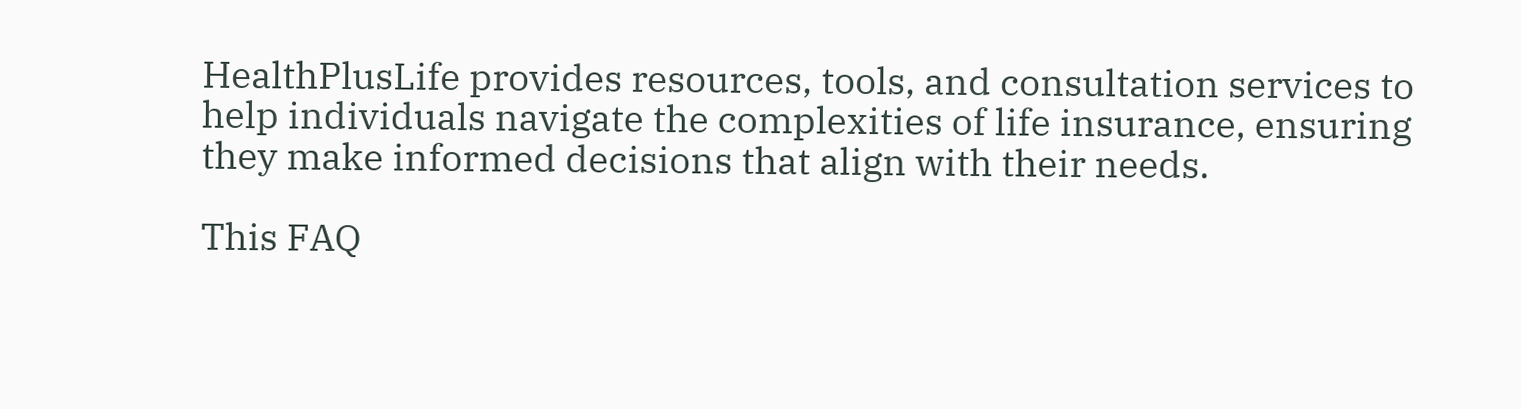HealthPlusLife provides resources, tools, and consultation services to help individuals navigate the complexities of life insurance, ensuring they make informed decisions that align with their needs.

This FAQ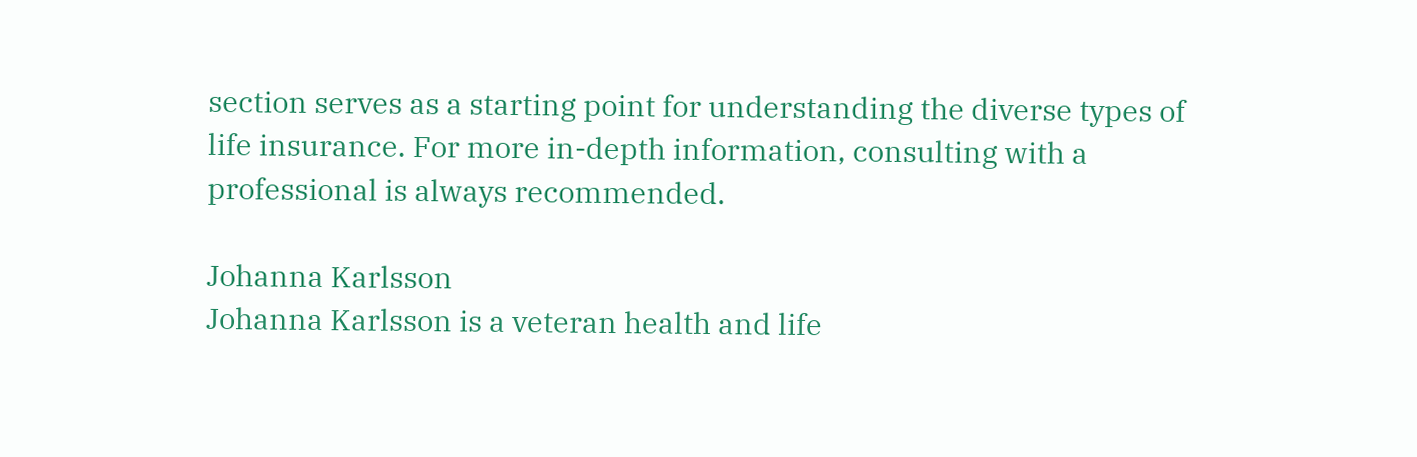section serves as a starting point for understanding the diverse types of life insurance. For more in-depth information, consulting with a professional is always recommended.

Johanna Karlsson
Johanna Karlsson is a veteran health and life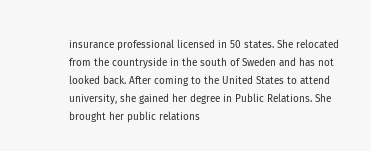insurance professional licensed in 50 states. She relocated from the countryside in the south of Sweden and has not looked back. After coming to the United States to attend university, she gained her degree in Public Relations. She brought her public relations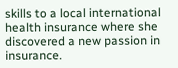skills to a local international health insurance where she discovered a new passion in insurance.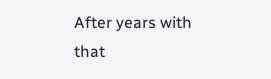After years with that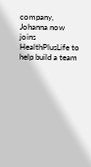company, Johanna now joins HealthPlusLife to help build a team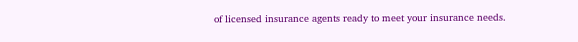of licensed insurance agents ready to meet your insurance needs.